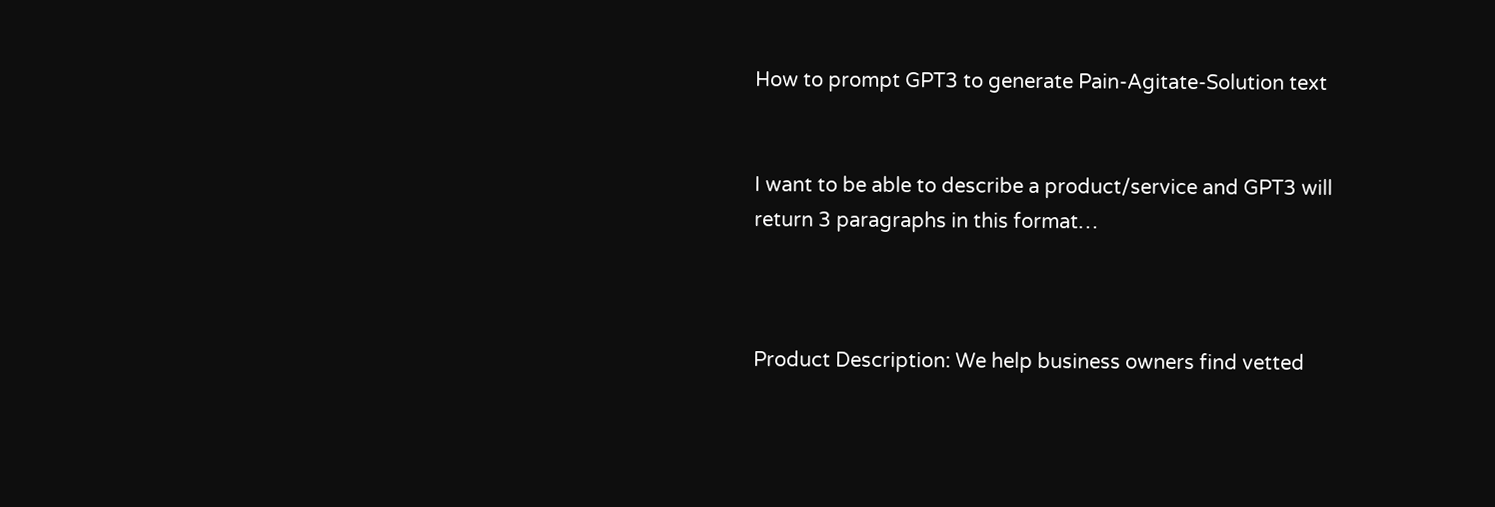How to prompt GPT3 to generate Pain-Agitate-Solution text


I want to be able to describe a product/service and GPT3 will return 3 paragraphs in this format…



Product Description: We help business owners find vetted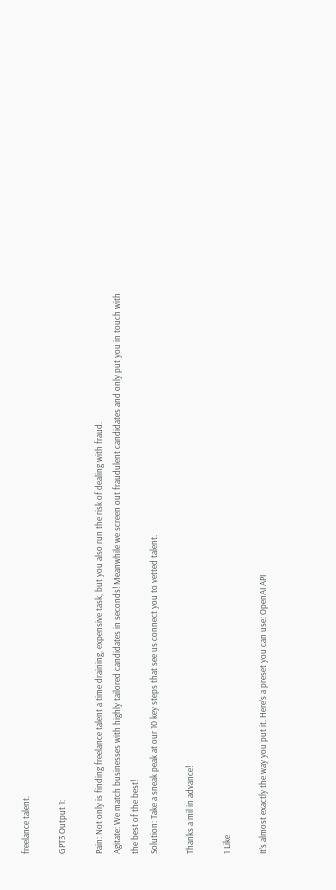freelance talent.

GPT3 Output 1:

Pain: Not only is finding freelance talent a time draining, expensive task, but you also run the risk of dealing with fraud.
Agitate: We match businesses with highly tailored candidates in seconds! Meanwhile we screen out fraudulent candidates and only put you in touch with the best of the best!
Solution: Take a sneak peak at our 10 key steps that see us connect you to vetted talent.

Thanks a mil in advance!

1 Like

It’s almost exactly the way you put it. Here’s a preset you can use: OpenAI API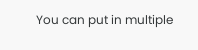You can put in multiple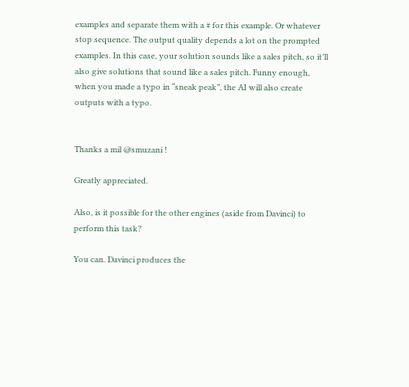examples and separate them with a # for this example. Or whatever stop sequence. The output quality depends a lot on the prompted examples. In this case, your solution sounds like a sales pitch, so it’ll also give solutions that sound like a sales pitch. Funny enough, when you made a typo in “sneak peak”, the AI will also create outputs with a typo.


Thanks a mil @smuzani !

Greatly appreciated.

Also, is it possible for the other engines (aside from Davinci) to perform this task?

You can. Davinci produces the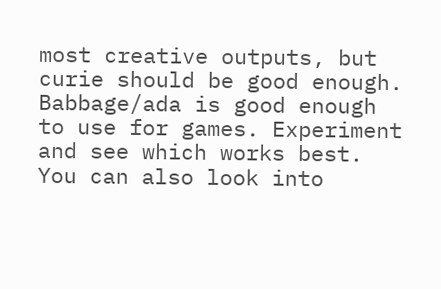most creative outputs, but curie should be good enough. Babbage/ada is good enough to use for games. Experiment and see which works best. You can also look into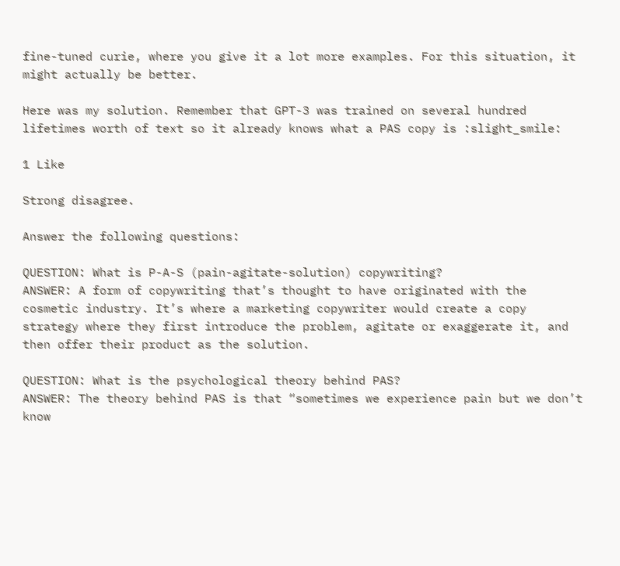fine-tuned curie, where you give it a lot more examples. For this situation, it might actually be better.

Here was my solution. Remember that GPT-3 was trained on several hundred lifetimes worth of text so it already knows what a PAS copy is :slight_smile:

1 Like

Strong disagree.

Answer the following questions:

QUESTION: What is P-A-S (pain-agitate-solution) copywriting?
ANSWER: A form of copywriting that’s thought to have originated with the cosmetic industry. It’s where a marketing copywriter would create a copy strategy where they first introduce the problem, agitate or exaggerate it, and then offer their product as the solution.

QUESTION: What is the psychological theory behind PAS?
ANSWER: The theory behind PAS is that “sometimes we experience pain but we don’t know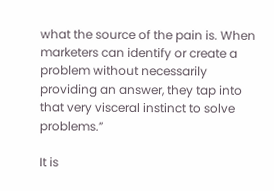what the source of the pain is. When marketers can identify or create a problem without necessarily providing an answer, they tap into that very visceral instinct to solve problems.”

It is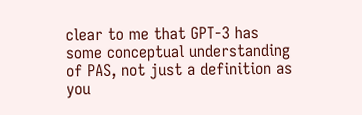clear to me that GPT-3 has some conceptual understanding of PAS, not just a definition as you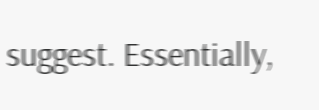suggest. Essentially,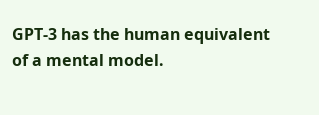GPT-3 has the human equivalent of a mental model.